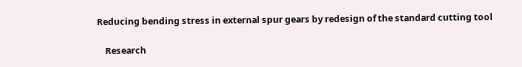Reducing bending stress in external spur gears by redesign of the standard cutting tool

    Research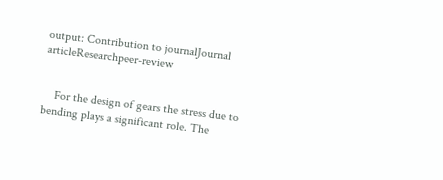output: Contribution to journalJournal articleResearchpeer-review


    For the design of gears the stress due to bending plays a significant role. The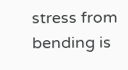stress from bending is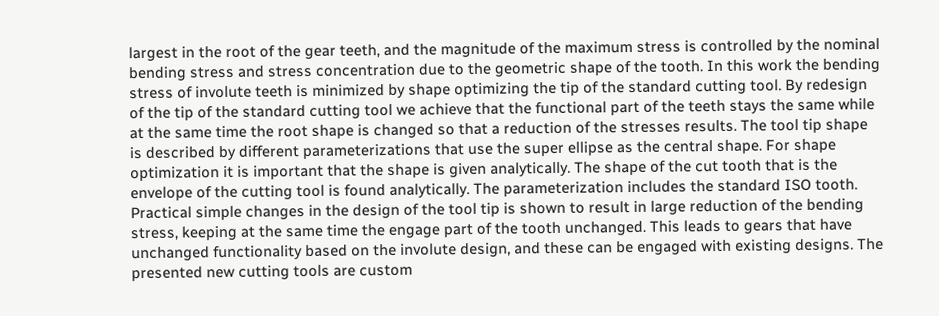largest in the root of the gear teeth, and the magnitude of the maximum stress is controlled by the nominal bending stress and stress concentration due to the geometric shape of the tooth. In this work the bending stress of involute teeth is minimized by shape optimizing the tip of the standard cutting tool. By redesign of the tip of the standard cutting tool we achieve that the functional part of the teeth stays the same while at the same time the root shape is changed so that a reduction of the stresses results. The tool tip shape is described by different parameterizations that use the super ellipse as the central shape. For shape optimization it is important that the shape is given analytically. The shape of the cut tooth that is the envelope of the cutting tool is found analytically. The parameterization includes the standard ISO tooth. Practical simple changes in the design of the tool tip is shown to result in large reduction of the bending stress, keeping at the same time the engage part of the tooth unchanged. This leads to gears that have unchanged functionality based on the involute design, and these can be engaged with existing designs. The presented new cutting tools are custom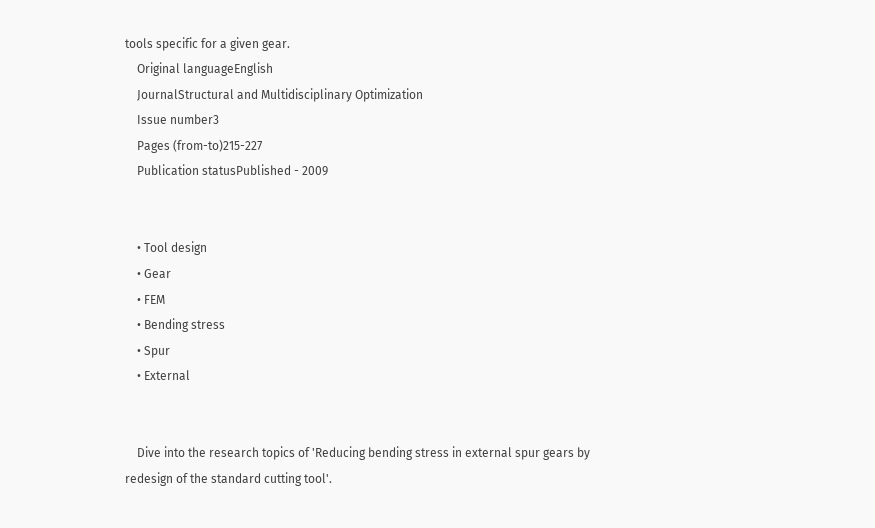tools specific for a given gear.
    Original languageEnglish
    JournalStructural and Multidisciplinary Optimization
    Issue number3
    Pages (from-to)215-227
    Publication statusPublished - 2009


    • Tool design
    • Gear
    • FEM
    • Bending stress
    • Spur
    • External


    Dive into the research topics of 'Reducing bending stress in external spur gears by redesign of the standard cutting tool'.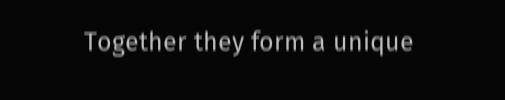Together they form a unique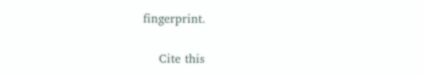fingerprint.

    Cite this